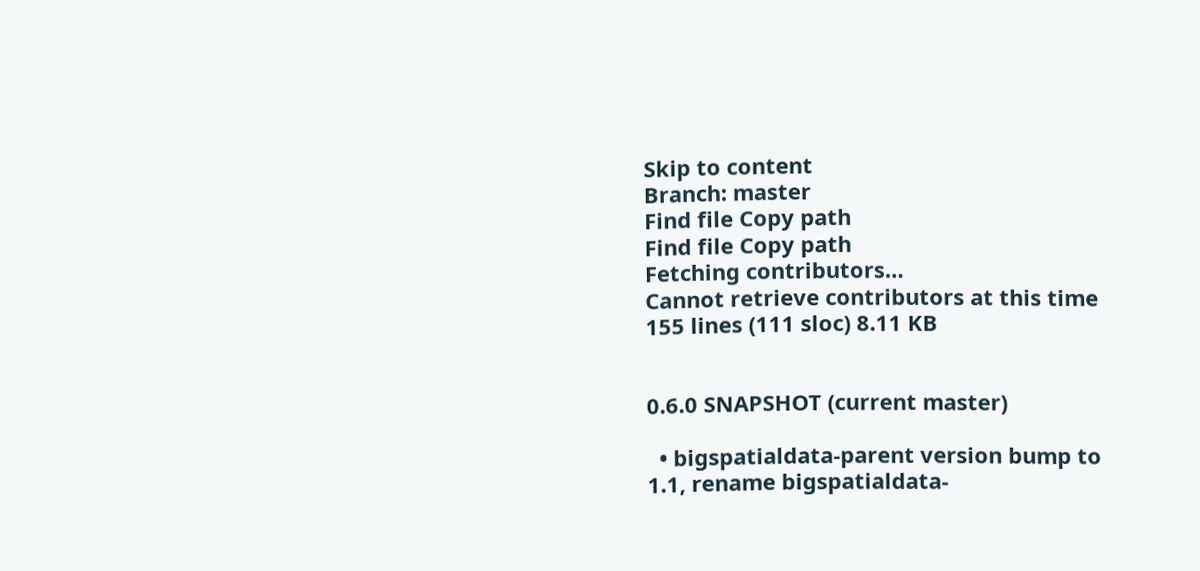Skip to content
Branch: master
Find file Copy path
Find file Copy path
Fetching contributors…
Cannot retrieve contributors at this time
155 lines (111 sloc) 8.11 KB


0.6.0 SNAPSHOT (current master)

  • bigspatialdata-parent version bump to 1.1, rename bigspatialdata-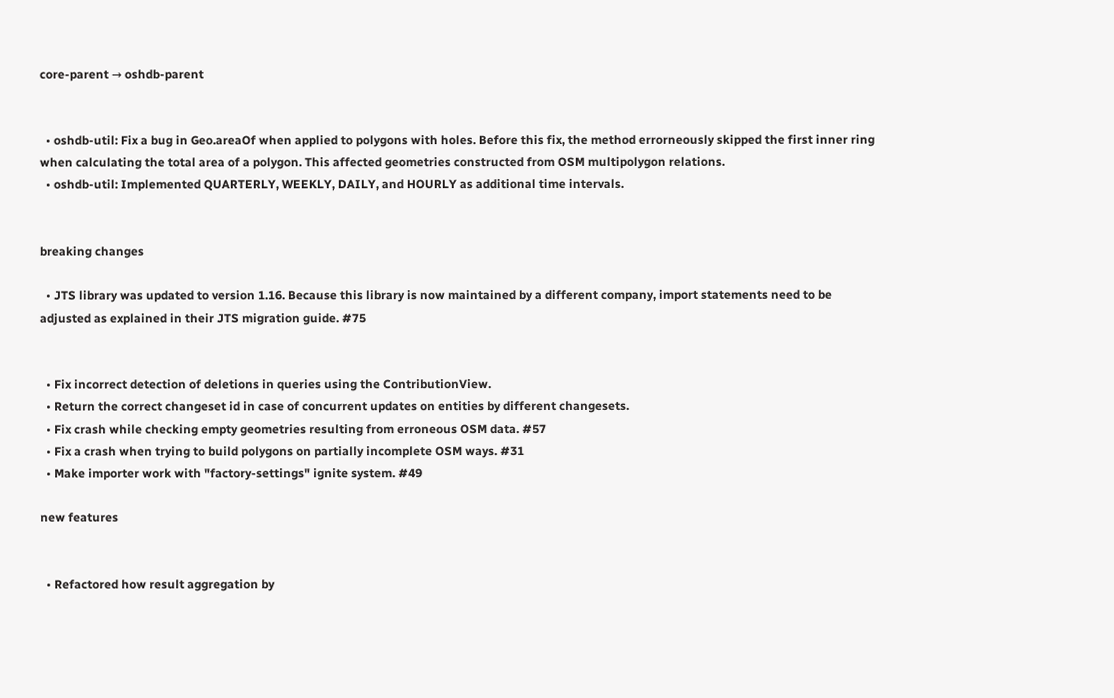core-parent → oshdb-parent


  • oshdb-util: Fix a bug in Geo.areaOf when applied to polygons with holes. Before this fix, the method errorneously skipped the first inner ring when calculating the total area of a polygon. This affected geometries constructed from OSM multipolygon relations.
  • oshdb-util: Implemented QUARTERLY, WEEKLY, DAILY, and HOURLY as additional time intervals.


breaking changes

  • JTS library was updated to version 1.16. Because this library is now maintained by a different company, import statements need to be adjusted as explained in their JTS migration guide. #75


  • Fix incorrect detection of deletions in queries using the ContributionView.
  • Return the correct changeset id in case of concurrent updates on entities by different changesets.
  • Fix crash while checking empty geometries resulting from erroneous OSM data. #57
  • Fix a crash when trying to build polygons on partially incomplete OSM ways. #31
  • Make importer work with "factory-settings" ignite system. #49

new features


  • Refactored how result aggregation by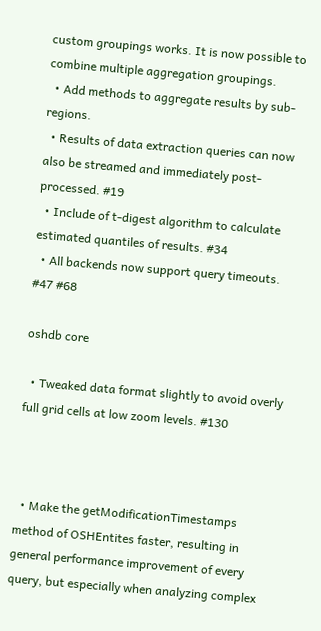custom groupings works. It is now possible to combine multiple aggregation groupings.
  • Add methods to aggregate results by sub-regions.
  • Results of data extraction queries can now also be streamed and immediately post-processed. #19
  • Include of t-digest algorithm to calculate estimated quantiles of results. #34
  • All backends now support query timeouts. #47 #68

oshdb core

  • Tweaked data format slightly to avoid overly full grid cells at low zoom levels. #130



  • Make the getModificationTimestamps method of OSHEntites faster, resulting in general performance improvement of every query, but especially when analyzing complex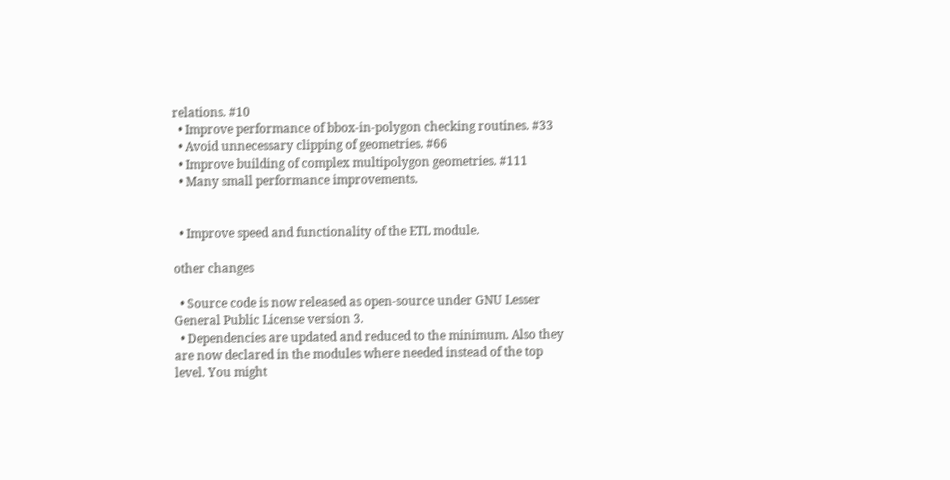relations. #10
  • Improve performance of bbox-in-polygon checking routines. #33
  • Avoid unnecessary clipping of geometries. #66
  • Improve building of complex multipolygon geometries. #111
  • Many small performance improvements.


  • Improve speed and functionality of the ETL module.

other changes

  • Source code is now released as open-source under GNU Lesser General Public License version 3.
  • Dependencies are updated and reduced to the minimum. Also they are now declared in the modules where needed instead of the top level. You might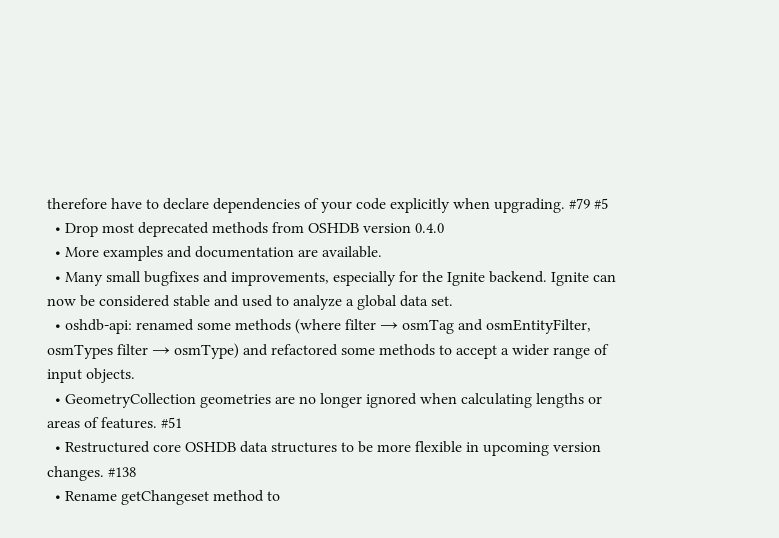therefore have to declare dependencies of your code explicitly when upgrading. #79 #5
  • Drop most deprecated methods from OSHDB version 0.4.0
  • More examples and documentation are available.
  • Many small bugfixes and improvements, especially for the Ignite backend. Ignite can now be considered stable and used to analyze a global data set.
  • oshdb-api: renamed some methods (where filter → osmTag and osmEntityFilter, osmTypes filter → osmType) and refactored some methods to accept a wider range of input objects.
  • GeometryCollection geometries are no longer ignored when calculating lengths or areas of features. #51
  • Restructured core OSHDB data structures to be more flexible in upcoming version changes. #138
  • Rename getChangeset method to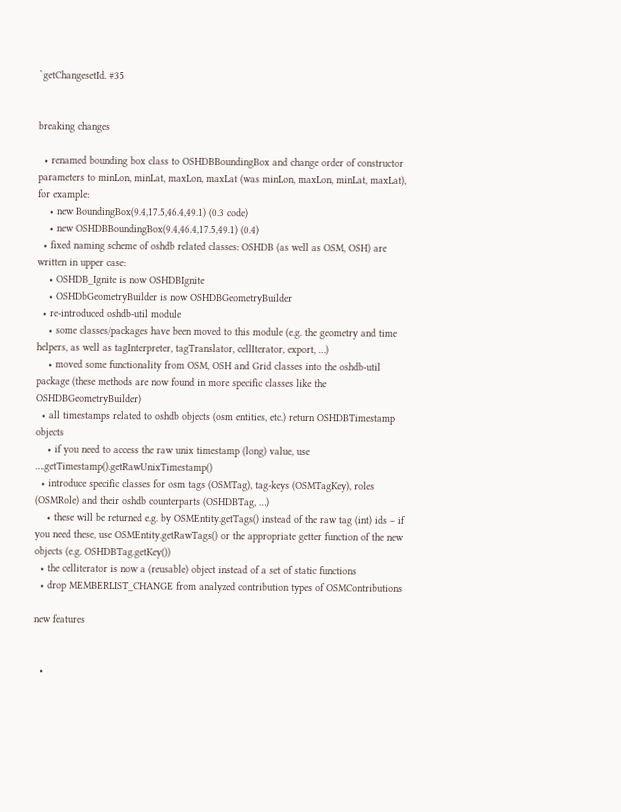`getChangesetId. #35


breaking changes

  • renamed bounding box class to OSHDBBoundingBox and change order of constructor parameters to minLon, minLat, maxLon, maxLat (was minLon, maxLon, minLat, maxLat), for example:
    • new BoundingBox(9.4,17.5,46.4,49.1) (0.3 code)
    • new OSHDBBoundingBox(9.4,46.4,17.5,49.1) (0.4)
  • fixed naming scheme of oshdb related classes: OSHDB (as well as OSM, OSH) are written in upper case:
    • OSHDB_Ignite is now OSHDBIgnite
    • OSHDbGeometryBuilder is now OSHDBGeometryBuilder
  • re-introduced oshdb-util module
    • some classes/packages have been moved to this module (e.g. the geometry and time helpers, as well as tagInterpreter, tagTranslator, cellIterator, export, …)
    • moved some functionality from OSM, OSH and Grid classes into the oshdb-util package (these methods are now found in more specific classes like the OSHDBGeometryBuilder)
  • all timestamps related to oshdb objects (osm entities, etc.) return OSHDBTimestamp objects
    • if you need to access the raw unix timestamp (long) value, use ….getTimestamp().getRawUnixTimestamp()
  • introduce specific classes for osm tags (OSMTag), tag-keys (OSMTagKey), roles (OSMRole) and their oshdb counterparts (OSHDBTag, …)
    • these will be returned e.g. by OSMEntity.getTags() instead of the raw tag (int) ids – if you need these, use OSMEntity.getRawTags() or the appropriate getter function of the new objects (e.g. OSHDBTag.getKey())
  • the celliterator is now a (reusable) object instead of a set of static functions
  • drop MEMBERLIST_CHANGE from analyzed contribution types of OSMContributions

new features


  •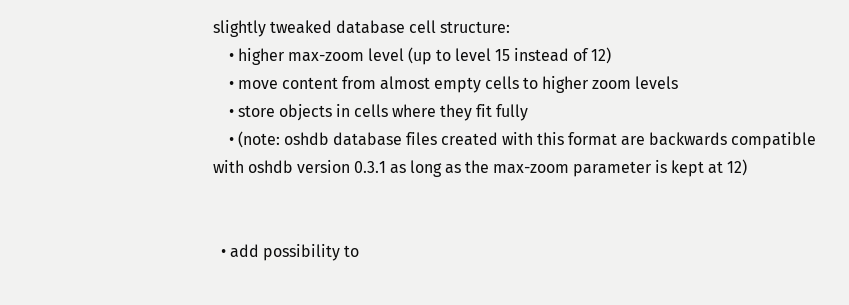slightly tweaked database cell structure:
    • higher max-zoom level (up to level 15 instead of 12)
    • move content from almost empty cells to higher zoom levels
    • store objects in cells where they fit fully
    • (note: oshdb database files created with this format are backwards compatible with oshdb version 0.3.1 as long as the max-zoom parameter is kept at 12)


  • add possibility to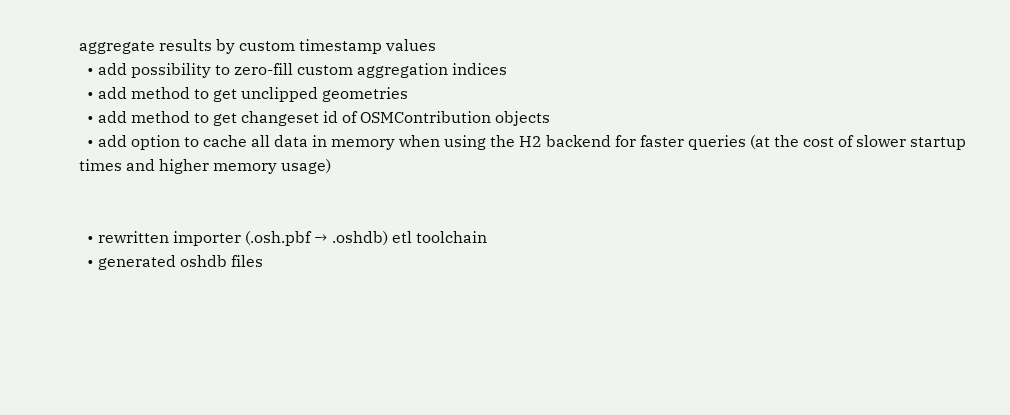aggregate results by custom timestamp values
  • add possibility to zero-fill custom aggregation indices
  • add method to get unclipped geometries
  • add method to get changeset id of OSMContribution objects
  • add option to cache all data in memory when using the H2 backend for faster queries (at the cost of slower startup times and higher memory usage)


  • rewritten importer (.osh.pbf → .oshdb) etl toolchain
  • generated oshdb files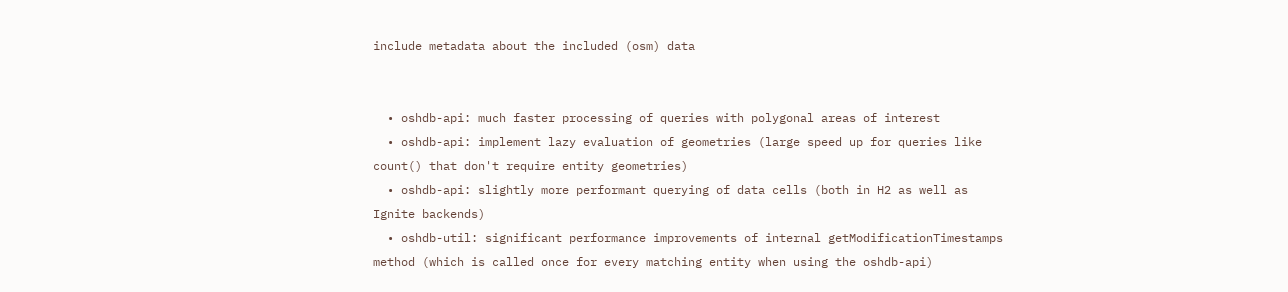include metadata about the included (osm) data


  • oshdb-api: much faster processing of queries with polygonal areas of interest
  • oshdb-api: implement lazy evaluation of geometries (large speed up for queries like count() that don't require entity geometries)
  • oshdb-api: slightly more performant querying of data cells (both in H2 as well as Ignite backends)
  • oshdb-util: significant performance improvements of internal getModificationTimestamps method (which is called once for every matching entity when using the oshdb-api)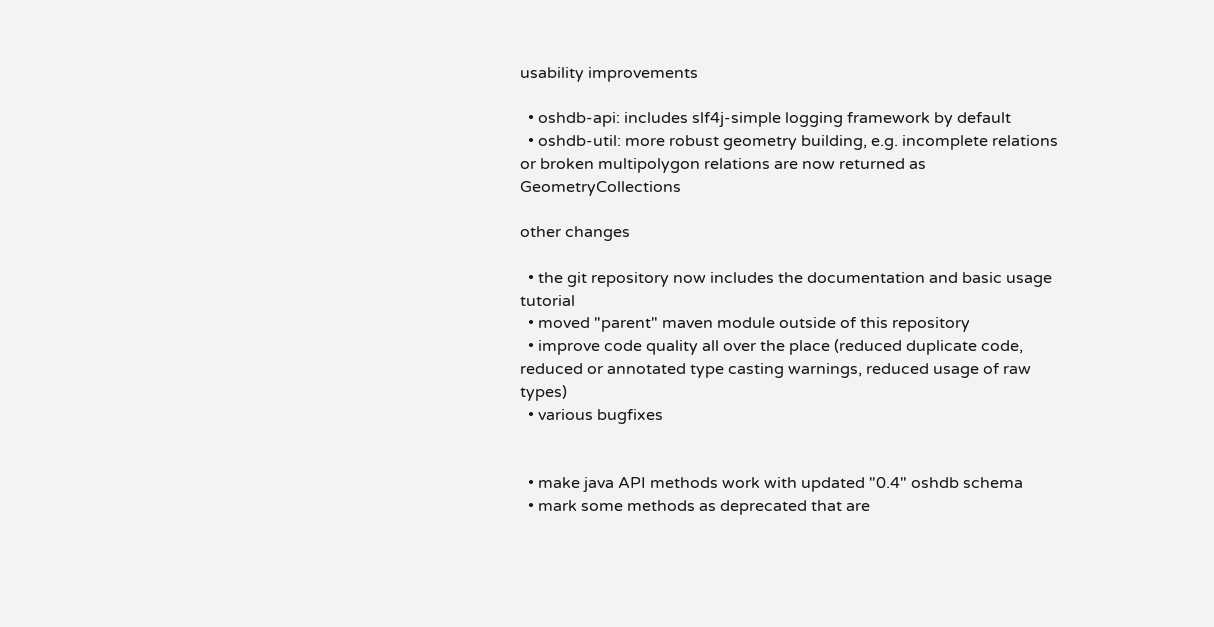usability improvements

  • oshdb-api: includes slf4j-simple logging framework by default
  • oshdb-util: more robust geometry building, e.g. incomplete relations or broken multipolygon relations are now returned as GeometryCollections

other changes

  • the git repository now includes the documentation and basic usage tutorial
  • moved "parent" maven module outside of this repository
  • improve code quality all over the place (reduced duplicate code, reduced or annotated type casting warnings, reduced usage of raw types)
  • various bugfixes


  • make java API methods work with updated "0.4" oshdb schema
  • mark some methods as deprecated that are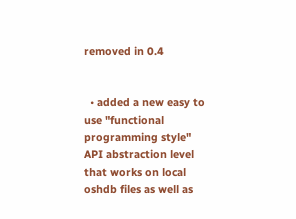removed in 0.4


  • added a new easy to use "functional programming style" API abstraction level that works on local oshdb files as well as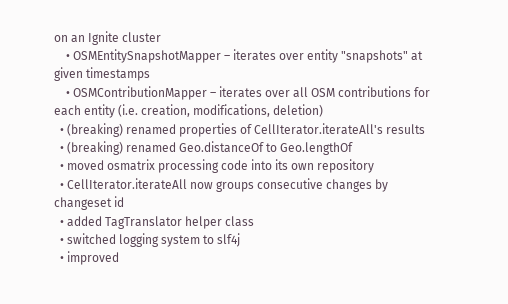on an Ignite cluster
    • OSMEntitySnapshotMapper – iterates over entity "snapshots" at given timestamps
    • OSMContributionMapper – iterates over all OSM contributions for each entity (i.e. creation, modifications, deletion)
  • (breaking) renamed properties of CellIterator.iterateAll's results
  • (breaking) renamed Geo.distanceOf to Geo.lengthOf
  • moved osmatrix processing code into its own repository
  • CellIterator.iterateAll now groups consecutive changes by changeset id
  • added TagTranslator helper class
  • switched logging system to slf4j
  • improved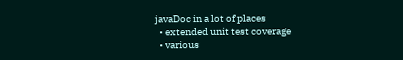javaDoc in a lot of places
  • extended unit test coverage
  • various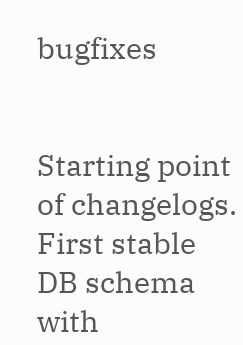bugfixes


Starting point of changelogs. First stable DB schema with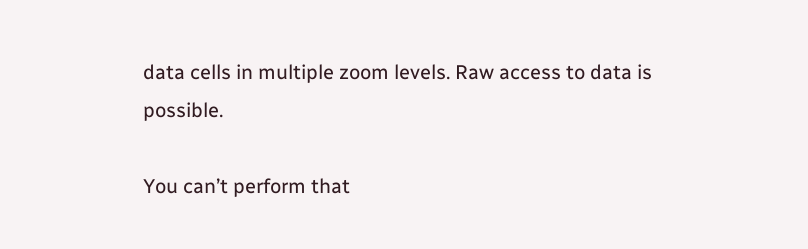data cells in multiple zoom levels. Raw access to data is possible.

You can’t perform that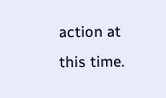action at this time.